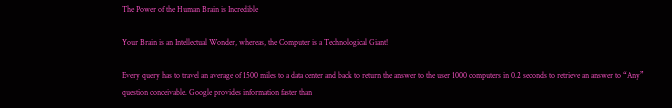The Power of the Human Brain is Incredible

Your Brain is an Intellectual Wonder, whereas, the Computer is a Technological Giant!

Every query has to travel an average of 1500 miles to a data center and back to return the answer to the user 1000 computers in 0.2 seconds to retrieve an answer to “Any” question conceivable. Google provides information faster than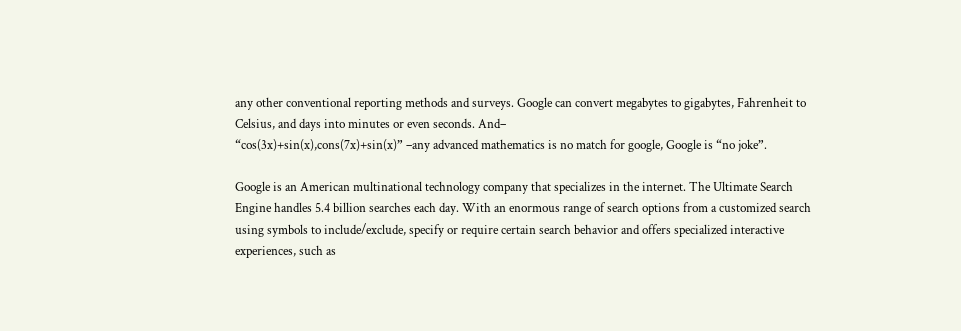any other conventional reporting methods and surveys. Google can convert megabytes to gigabytes, Fahrenheit to Celsius, and days into minutes or even seconds. And–
“cos(3x)+sin(x),cons(7x)+sin(x)” –any advanced mathematics is no match for google, Google is “no joke”.

Google is an American multinational technology company that specializes in the internet. The Ultimate Search Engine handles 5.4 billion searches each day. With an enormous range of search options from a customized search using symbols to include/exclude, specify or require certain search behavior and offers specialized interactive experiences, such as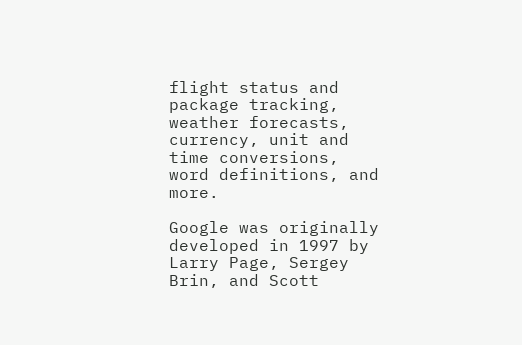flight status and package tracking, weather forecasts, currency, unit and time conversions, word definitions, and more.

Google was originally developed in 1997 by Larry Page, Sergey Brin, and Scott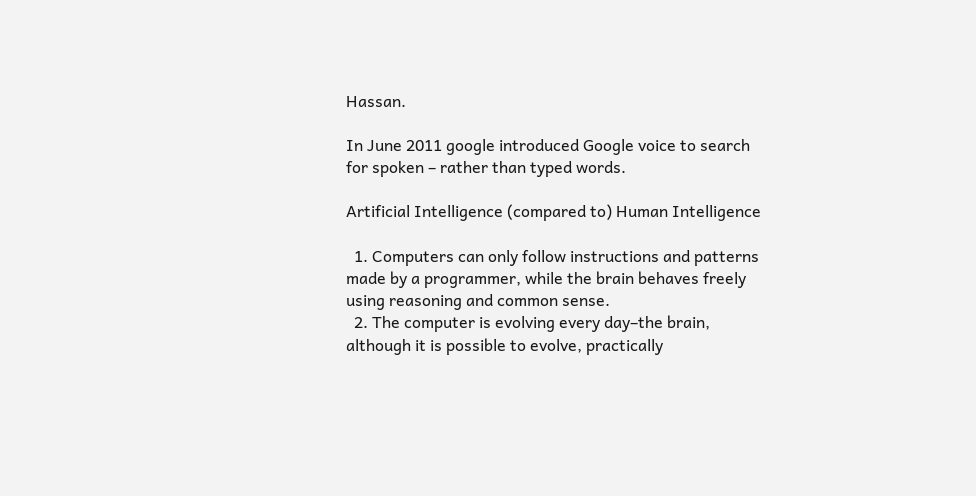Hassan.

In June 2011 google introduced Google voice to search for spoken – rather than typed words.

Artificial Intelligence (compared to) Human Intelligence

  1. Computers can only follow instructions and patterns made by a programmer, while the brain behaves freely using reasoning and common sense.
  2. The computer is evolving every day–the brain, although it is possible to evolve, practically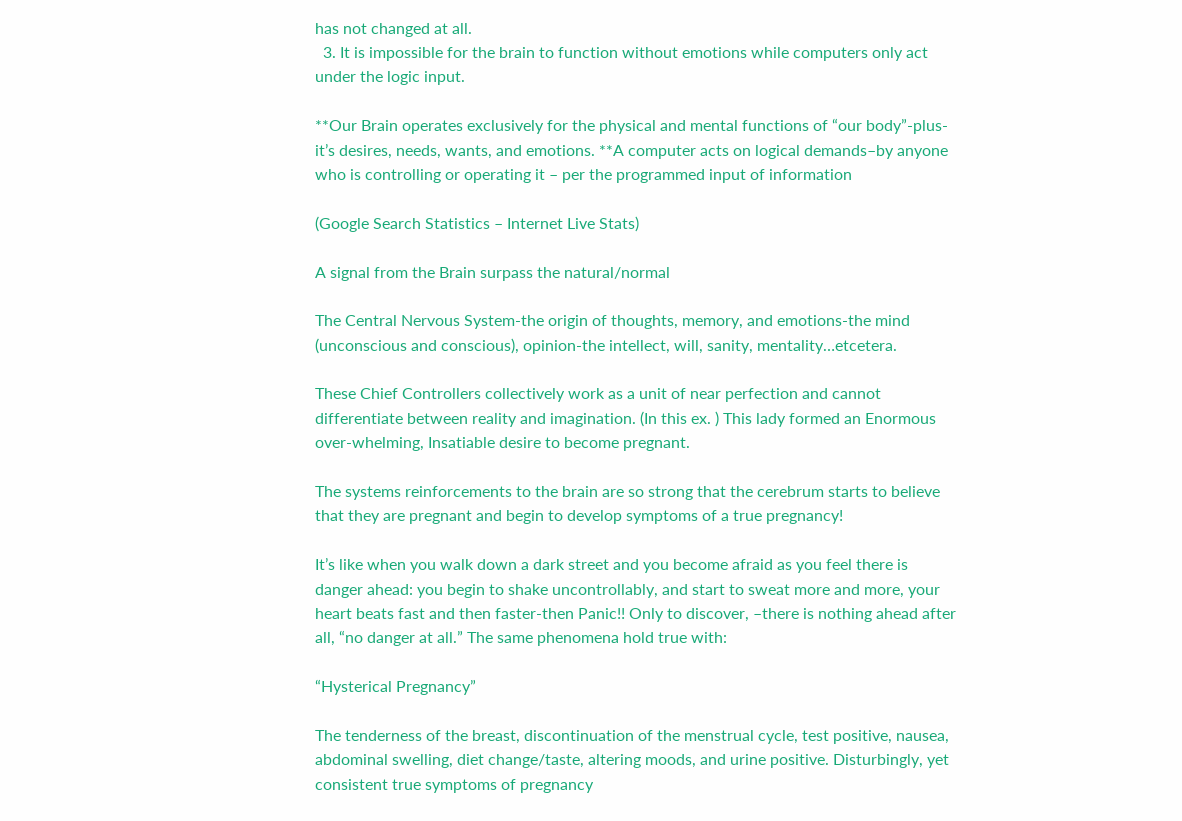has not changed at all.
  3. It is impossible for the brain to function without emotions while computers only act under the logic input.

**Our Brain operates exclusively for the physical and mental functions of “our body”-plus-it’s desires, needs, wants, and emotions. **A computer acts on logical demands–by anyone who is controlling or operating it – per the programmed input of information

(Google Search Statistics – Internet Live Stats)

A signal from the Brain surpass the natural/normal

The Central Nervous System-the origin of thoughts, memory, and emotions-the mind (unconscious and conscious), opinion-the intellect, will, sanity, mentality…etcetera.

These Chief Controllers collectively work as a unit of near perfection and cannot differentiate between reality and imagination. (In this ex. ) This lady formed an Enormous over-whelming, Insatiable desire to become pregnant.

The systems reinforcements to the brain are so strong that the cerebrum starts to believe that they are pregnant and begin to develop symptoms of a true pregnancy!

It’s like when you walk down a dark street and you become afraid as you feel there is danger ahead: you begin to shake uncontrollably, and start to sweat more and more, your heart beats fast and then faster-then Panic!! Only to discover, –there is nothing ahead after all, “no danger at all.” The same phenomena hold true with:

“Hysterical Pregnancy”

The tenderness of the breast, discontinuation of the menstrual cycle, test positive, nausea, abdominal swelling, diet change/taste, altering moods, and urine positive. Disturbingly, yet consistent true symptoms of pregnancy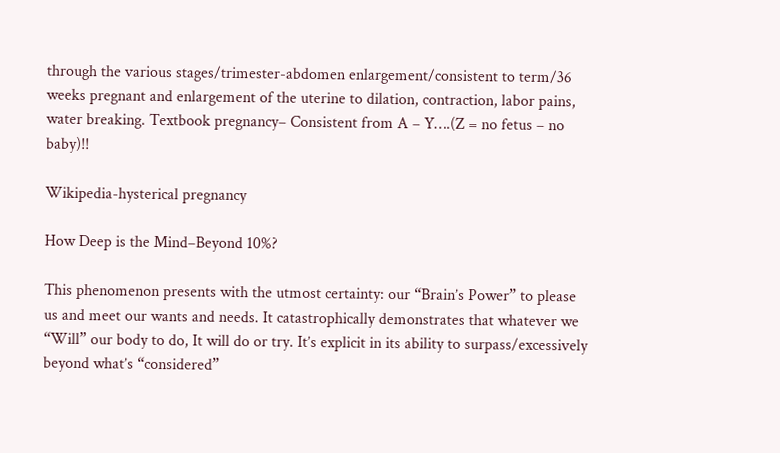through the various stages/trimester-abdomen enlargement/consistent to term/36 weeks pregnant and enlargement of the uterine to dilation, contraction, labor pains, water breaking. Textbook pregnancy– Consistent from A – Y….(Z = no fetus – no baby)!!

Wikipedia-hysterical pregnancy

How Deep is the Mind–Beyond 10%?

This phenomenon presents with the utmost certainty: our “Brain’s Power” to please us and meet our wants and needs. It catastrophically demonstrates that whatever we “Will” our body to do, It will do or try. It’s explicit in its ability to surpass/excessively beyond what’s “considered”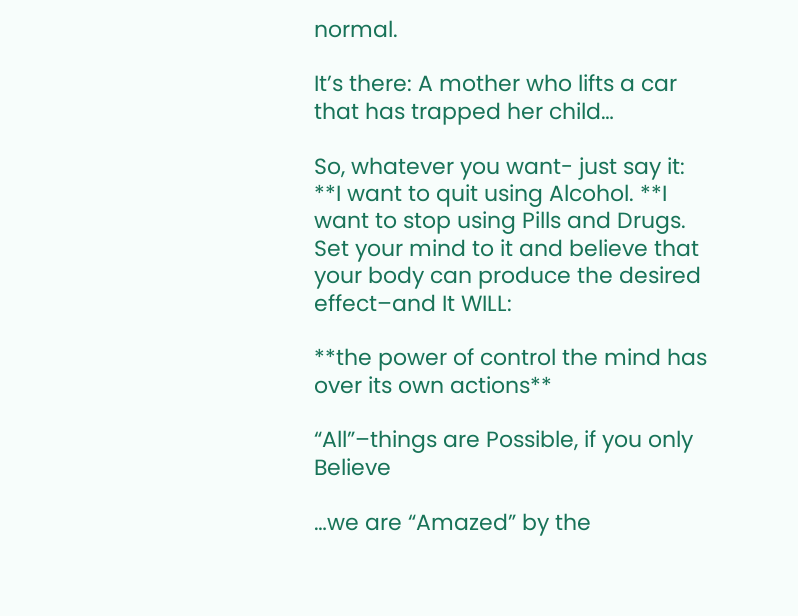normal.

It’s there: A mother who lifts a car that has trapped her child…

So, whatever you want- just say it: **I want to quit using Alcohol. **I want to stop using Pills and Drugs. Set your mind to it and believe that your body can produce the desired effect–and It WILL:

**the power of control the mind has over its own actions**

“All”–things are Possible, if you only Believe

…we are “Amazed” by the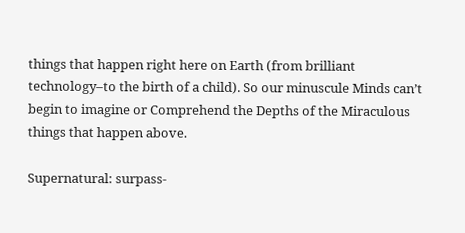things that happen right here on Earth (from brilliant technology–to the birth of a child). So our minuscule Minds can’t begin to imagine or Comprehend the Depths of the Miraculous things that happen above.

Supernatural: surpass-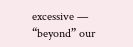excessive — “beyond” our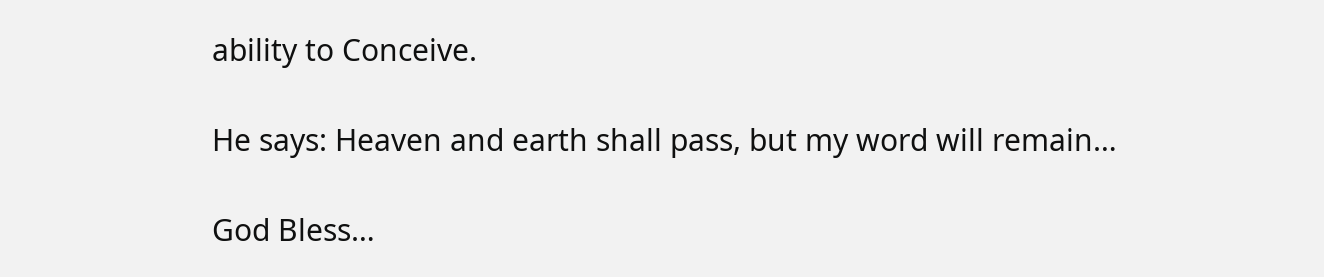ability to Conceive.

He says: Heaven and earth shall pass, but my word will remain…

God Bless…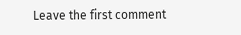Leave the first comment